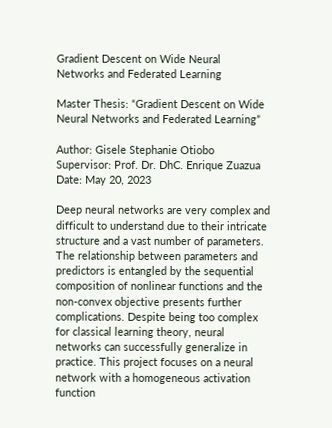Gradient Descent on Wide Neural Networks and Federated Learning

Master Thesis: “Gradient Descent on Wide Neural Networks and Federated Learning”

Author: Gisele Stephanie Otiobo
Supervisor: Prof. Dr. DhC. Enrique Zuazua
Date: May 20, 2023

Deep neural networks are very complex and difficult to understand due to their intricate structure and a vast number of parameters. The relationship between parameters and predictors is entangled by the sequential composition of nonlinear functions and the non-convex objective presents further complications. Despite being too complex for classical learning theory, neural networks can successfully generalize in practice. This project focuses on a neural network with a homogeneous activation function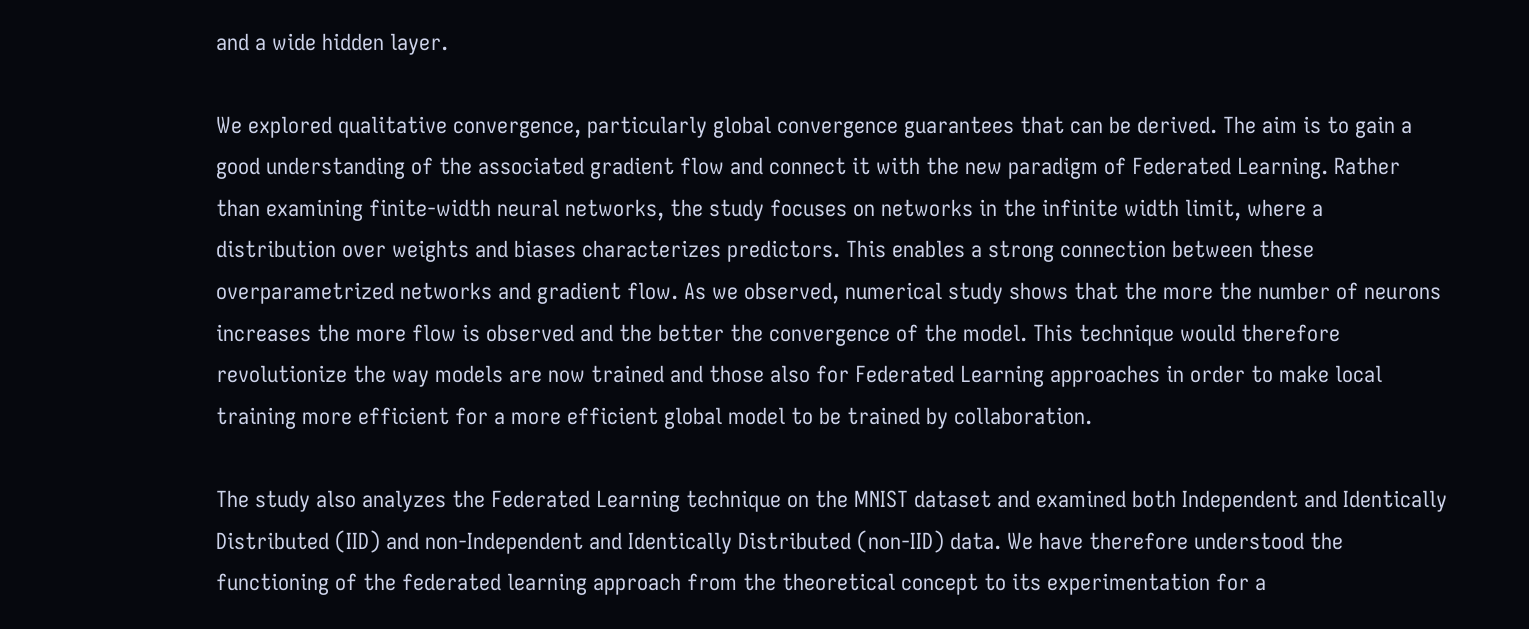and a wide hidden layer.

We explored qualitative convergence, particularly global convergence guarantees that can be derived. The aim is to gain a good understanding of the associated gradient flow and connect it with the new paradigm of Federated Learning. Rather than examining finite-width neural networks, the study focuses on networks in the infinite width limit, where a distribution over weights and biases characterizes predictors. This enables a strong connection between these overparametrized networks and gradient flow. As we observed, numerical study shows that the more the number of neurons increases the more flow is observed and the better the convergence of the model. This technique would therefore revolutionize the way models are now trained and those also for Federated Learning approaches in order to make local training more efficient for a more efficient global model to be trained by collaboration.

The study also analyzes the Federated Learning technique on the MNIST dataset and examined both Independent and Identically Distributed (IID) and non-Independent and Identically Distributed (non-IID) data. We have therefore understood the functioning of the federated learning approach from the theoretical concept to its experimentation for a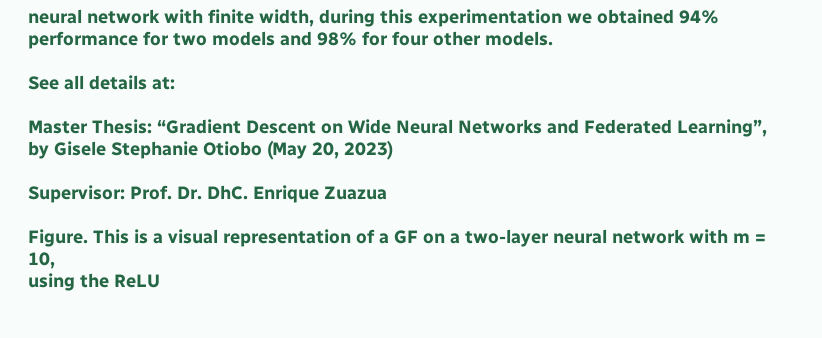neural network with finite width, during this experimentation we obtained 94% performance for two models and 98% for four other models.

See all details at:

Master Thesis: “Gradient Descent on Wide Neural Networks and Federated Learning”, by Gisele Stephanie Otiobo (May 20, 2023)

Supervisor: Prof. Dr. DhC. Enrique Zuazua

Figure. This is a visual representation of a GF on a two-layer neural network with m = 10,
using the ReLU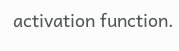activation function.